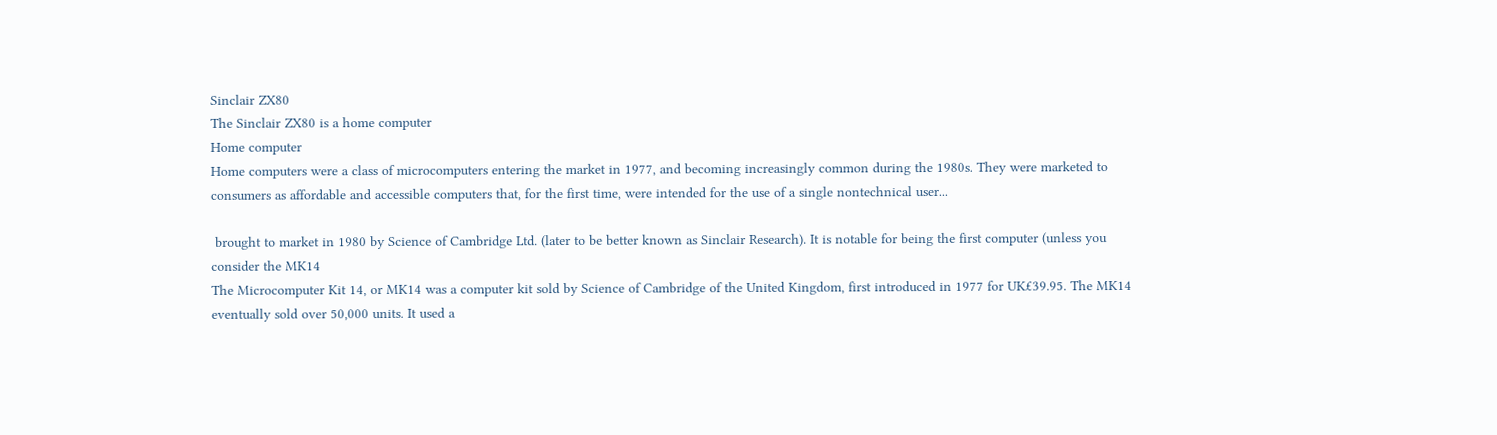Sinclair ZX80
The Sinclair ZX80 is a home computer
Home computer
Home computers were a class of microcomputers entering the market in 1977, and becoming increasingly common during the 1980s. They were marketed to consumers as affordable and accessible computers that, for the first time, were intended for the use of a single nontechnical user...

 brought to market in 1980 by Science of Cambridge Ltd. (later to be better known as Sinclair Research). It is notable for being the first computer (unless you consider the MK14
The Microcomputer Kit 14, or MK14 was a computer kit sold by Science of Cambridge of the United Kingdom, first introduced in 1977 for UK£39.95. The MK14 eventually sold over 50,000 units. It used a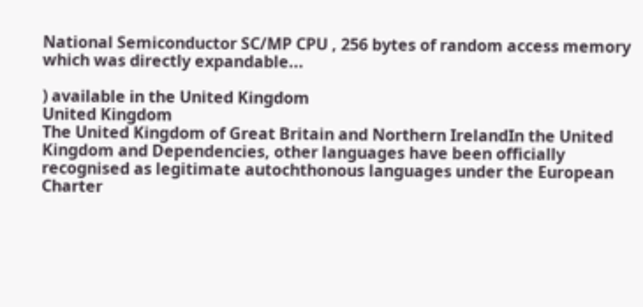National Semiconductor SC/MP CPU , 256 bytes of random access memory which was directly expandable...

) available in the United Kingdom
United Kingdom
The United Kingdom of Great Britain and Northern IrelandIn the United Kingdom and Dependencies, other languages have been officially recognised as legitimate autochthonous languages under the European Charter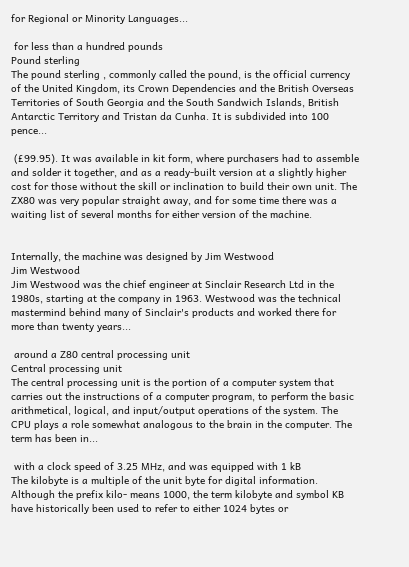for Regional or Minority Languages...

 for less than a hundred pounds
Pound sterling
The pound sterling , commonly called the pound, is the official currency of the United Kingdom, its Crown Dependencies and the British Overseas Territories of South Georgia and the South Sandwich Islands, British Antarctic Territory and Tristan da Cunha. It is subdivided into 100 pence...

 (£99.95). It was available in kit form, where purchasers had to assemble and solder it together, and as a ready-built version at a slightly higher cost for those without the skill or inclination to build their own unit. The ZX80 was very popular straight away, and for some time there was a waiting list of several months for either version of the machine.


Internally, the machine was designed by Jim Westwood
Jim Westwood
Jim Westwood was the chief engineer at Sinclair Research Ltd in the 1980s, starting at the company in 1963. Westwood was the technical mastermind behind many of Sinclair's products and worked there for more than twenty years...

 around a Z80 central processing unit
Central processing unit
The central processing unit is the portion of a computer system that carries out the instructions of a computer program, to perform the basic arithmetical, logical, and input/output operations of the system. The CPU plays a role somewhat analogous to the brain in the computer. The term has been in...

 with a clock speed of 3.25 MHz, and was equipped with 1 kB
The kilobyte is a multiple of the unit byte for digital information. Although the prefix kilo- means 1000, the term kilobyte and symbol KB have historically been used to refer to either 1024 bytes or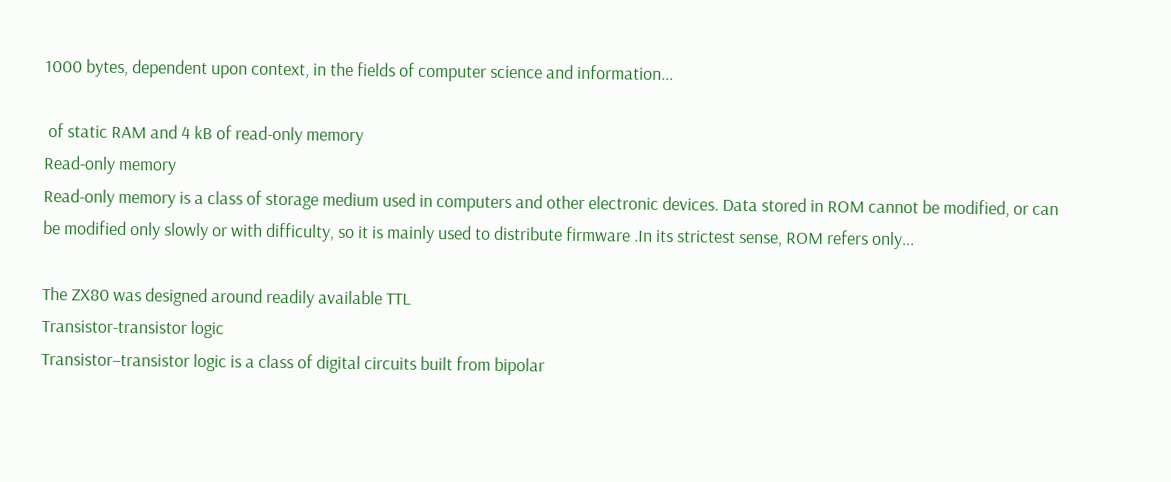1000 bytes, dependent upon context, in the fields of computer science and information...

 of static RAM and 4 kB of read-only memory
Read-only memory
Read-only memory is a class of storage medium used in computers and other electronic devices. Data stored in ROM cannot be modified, or can be modified only slowly or with difficulty, so it is mainly used to distribute firmware .In its strictest sense, ROM refers only...

The ZX80 was designed around readily available TTL
Transistor-transistor logic
Transistor–transistor logic is a class of digital circuits built from bipolar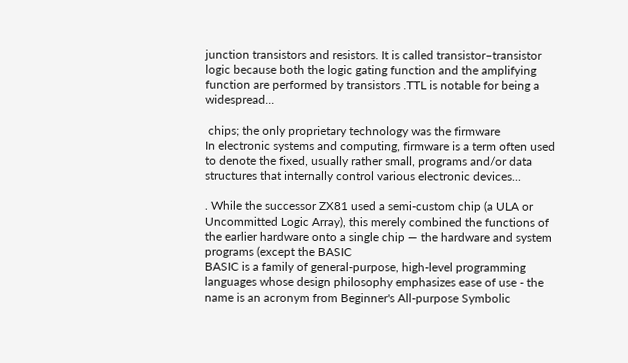junction transistors and resistors. It is called transistor–transistor logic because both the logic gating function and the amplifying function are performed by transistors .TTL is notable for being a widespread...

 chips; the only proprietary technology was the firmware
In electronic systems and computing, firmware is a term often used to denote the fixed, usually rather small, programs and/or data structures that internally control various electronic devices...

. While the successor ZX81 used a semi-custom chip (a ULA or Uncommitted Logic Array), this merely combined the functions of the earlier hardware onto a single chip — the hardware and system programs (except the BASIC
BASIC is a family of general-purpose, high-level programming languages whose design philosophy emphasizes ease of use - the name is an acronym from Beginner's All-purpose Symbolic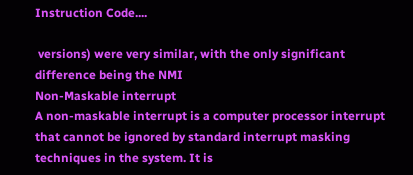Instruction Code....

 versions) were very similar, with the only significant difference being the NMI
Non-Maskable interrupt
A non-maskable interrupt is a computer processor interrupt that cannot be ignored by standard interrupt masking techniques in the system. It is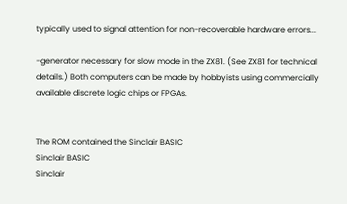typically used to signal attention for non-recoverable hardware errors...

-generator necessary for slow mode in the ZX81. (See ZX81 for technical details.) Both computers can be made by hobbyists using commercially available discrete logic chips or FPGAs.


The ROM contained the Sinclair BASIC
Sinclair BASIC
Sinclair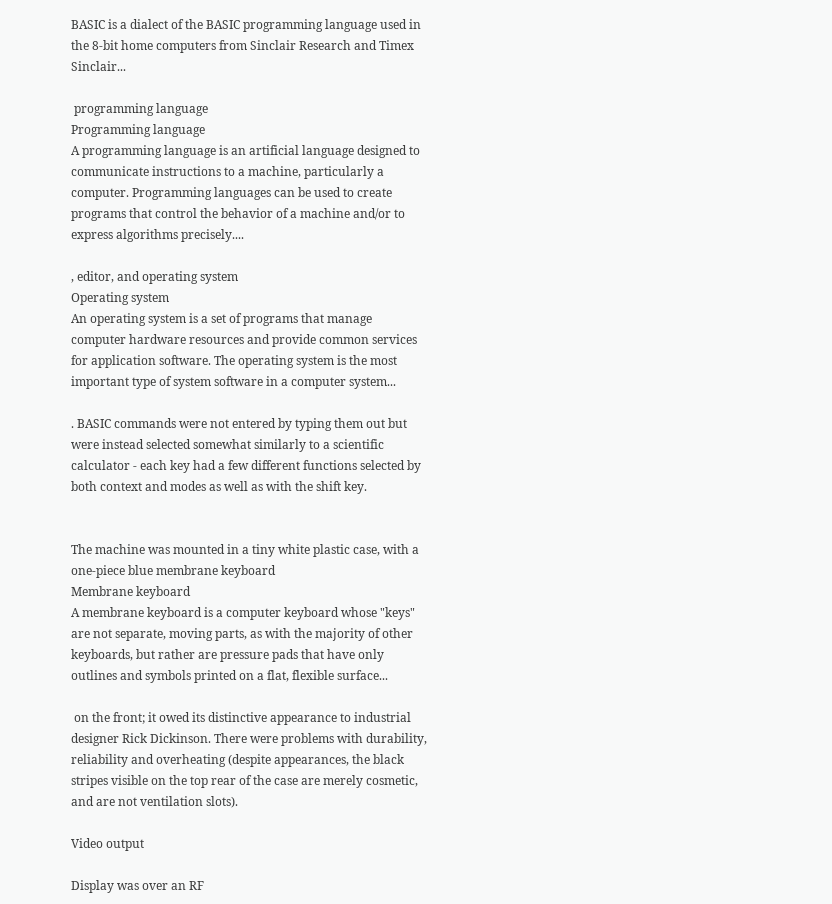BASIC is a dialect of the BASIC programming language used in the 8-bit home computers from Sinclair Research and Timex Sinclair...

 programming language
Programming language
A programming language is an artificial language designed to communicate instructions to a machine, particularly a computer. Programming languages can be used to create programs that control the behavior of a machine and/or to express algorithms precisely....

, editor, and operating system
Operating system
An operating system is a set of programs that manage computer hardware resources and provide common services for application software. The operating system is the most important type of system software in a computer system...

. BASIC commands were not entered by typing them out but were instead selected somewhat similarly to a scientific calculator - each key had a few different functions selected by both context and modes as well as with the shift key.


The machine was mounted in a tiny white plastic case, with a one-piece blue membrane keyboard
Membrane keyboard
A membrane keyboard is a computer keyboard whose "keys" are not separate, moving parts, as with the majority of other keyboards, but rather are pressure pads that have only outlines and symbols printed on a flat, flexible surface...

 on the front; it owed its distinctive appearance to industrial designer Rick Dickinson. There were problems with durability, reliability and overheating (despite appearances, the black stripes visible on the top rear of the case are merely cosmetic, and are not ventilation slots).

Video output

Display was over an RF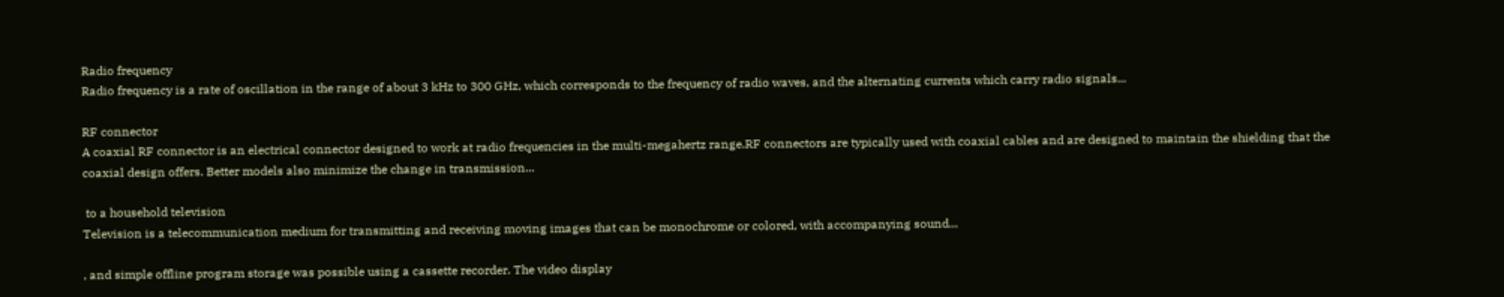Radio frequency
Radio frequency is a rate of oscillation in the range of about 3 kHz to 300 GHz, which corresponds to the frequency of radio waves, and the alternating currents which carry radio signals...

RF connector
A coaxial RF connector is an electrical connector designed to work at radio frequencies in the multi-megahertz range.RF connectors are typically used with coaxial cables and are designed to maintain the shielding that the coaxial design offers. Better models also minimize the change in transmission...

 to a household television
Television is a telecommunication medium for transmitting and receiving moving images that can be monochrome or colored, with accompanying sound...

, and simple offline program storage was possible using a cassette recorder. The video display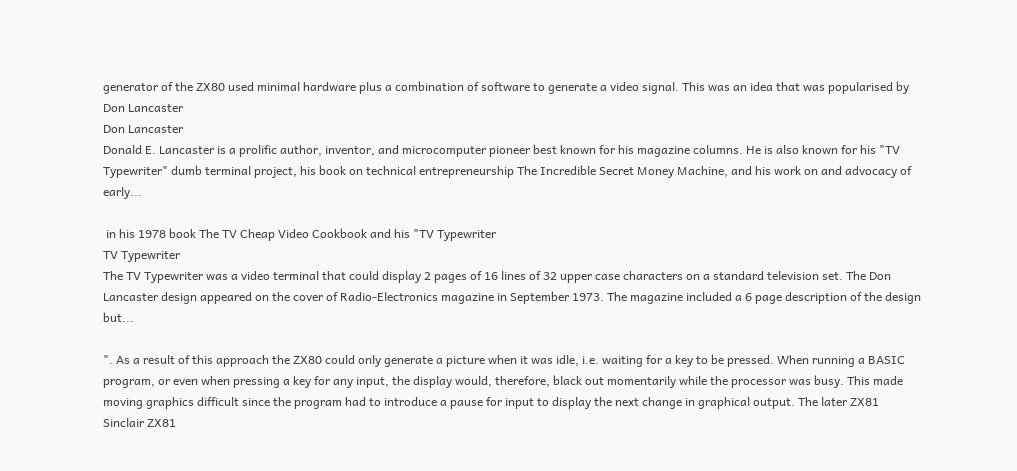generator of the ZX80 used minimal hardware plus a combination of software to generate a video signal. This was an idea that was popularised by Don Lancaster
Don Lancaster
Donald E. Lancaster is a prolific author, inventor, and microcomputer pioneer best known for his magazine columns. He is also known for his "TV Typewriter" dumb terminal project, his book on technical entrepreneurship The Incredible Secret Money Machine, and his work on and advocacy of early...

 in his 1978 book The TV Cheap Video Cookbook and his "TV Typewriter
TV Typewriter
The TV Typewriter was a video terminal that could display 2 pages of 16 lines of 32 upper case characters on a standard television set. The Don Lancaster design appeared on the cover of Radio-Electronics magazine in September 1973. The magazine included a 6 page description of the design but...

". As a result of this approach the ZX80 could only generate a picture when it was idle, i.e. waiting for a key to be pressed. When running a BASIC program, or even when pressing a key for any input, the display would, therefore, black out momentarily while the processor was busy. This made moving graphics difficult since the program had to introduce a pause for input to display the next change in graphical output. The later ZX81
Sinclair ZX81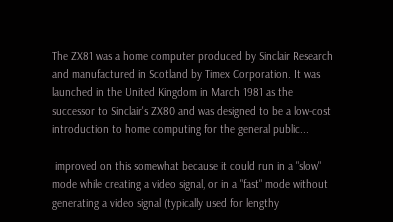The ZX81 was a home computer produced by Sinclair Research and manufactured in Scotland by Timex Corporation. It was launched in the United Kingdom in March 1981 as the successor to Sinclair's ZX80 and was designed to be a low-cost introduction to home computing for the general public...

 improved on this somewhat because it could run in a "slow" mode while creating a video signal, or in a "fast" mode without generating a video signal (typically used for lengthy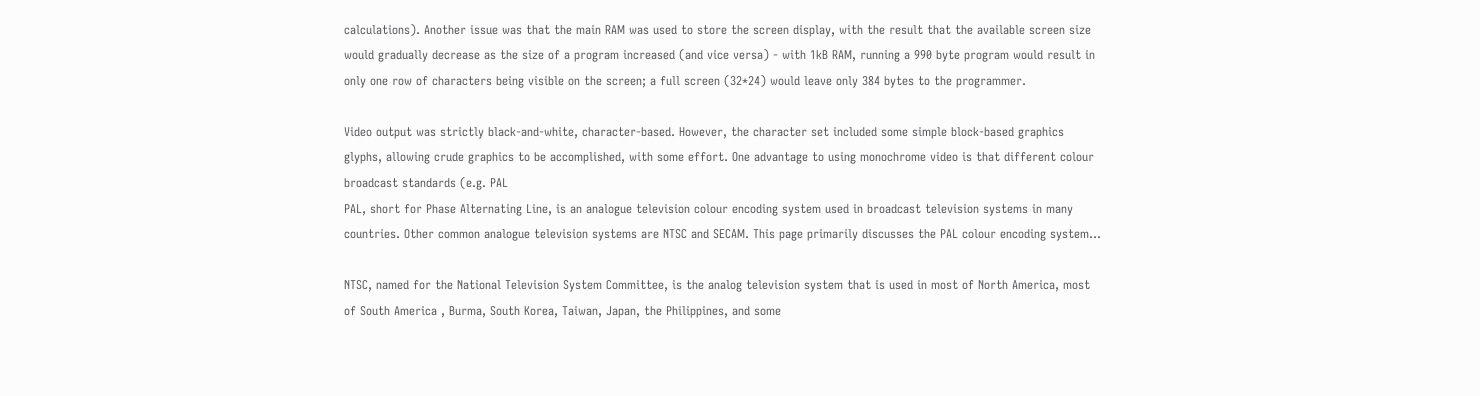calculations). Another issue was that the main RAM was used to store the screen display, with the result that the available screen size would gradually decrease as the size of a program increased (and vice versa) - with 1kB RAM, running a 990 byte program would result in only one row of characters being visible on the screen; a full screen (32*24) would leave only 384 bytes to the programmer.

Video output was strictly black-and-white, character-based. However, the character set included some simple block-based graphics glyphs, allowing crude graphics to be accomplished, with some effort. One advantage to using monochrome video is that different colour broadcast standards (e.g. PAL
PAL, short for Phase Alternating Line, is an analogue television colour encoding system used in broadcast television systems in many countries. Other common analogue television systems are NTSC and SECAM. This page primarily discusses the PAL colour encoding system...

NTSC, named for the National Television System Committee, is the analog television system that is used in most of North America, most of South America , Burma, South Korea, Taiwan, Japan, the Philippines, and some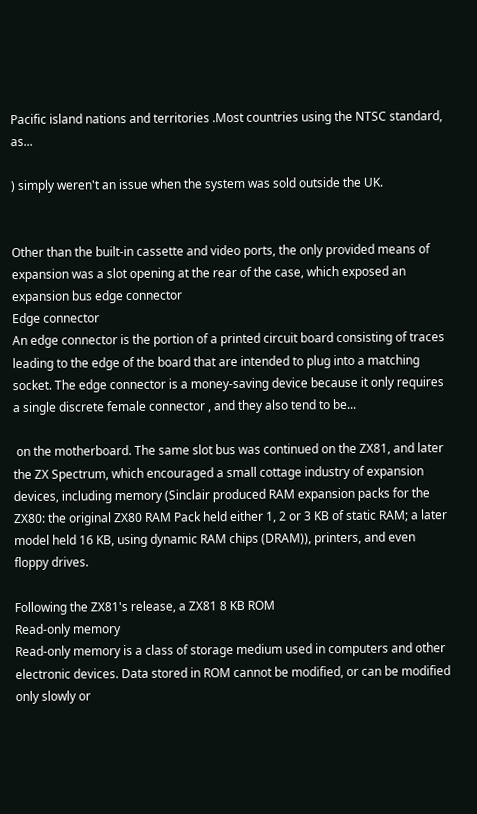Pacific island nations and territories .Most countries using the NTSC standard, as...

) simply weren't an issue when the system was sold outside the UK.


Other than the built-in cassette and video ports, the only provided means of expansion was a slot opening at the rear of the case, which exposed an expansion bus edge connector
Edge connector
An edge connector is the portion of a printed circuit board consisting of traces leading to the edge of the board that are intended to plug into a matching socket. The edge connector is a money-saving device because it only requires a single discrete female connector , and they also tend to be...

 on the motherboard. The same slot bus was continued on the ZX81, and later the ZX Spectrum, which encouraged a small cottage industry of expansion devices, including memory (Sinclair produced RAM expansion packs for the ZX80: the original ZX80 RAM Pack held either 1, 2 or 3 KB of static RAM; a later model held 16 KB, using dynamic RAM chips (DRAM)), printers, and even floppy drives.

Following the ZX81's release, a ZX81 8 KB ROM
Read-only memory
Read-only memory is a class of storage medium used in computers and other electronic devices. Data stored in ROM cannot be modified, or can be modified only slowly or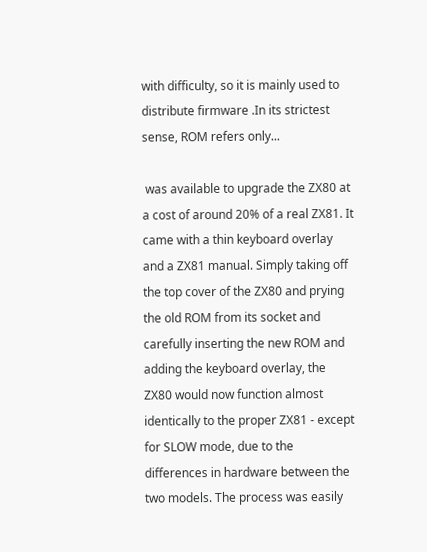with difficulty, so it is mainly used to distribute firmware .In its strictest sense, ROM refers only...

 was available to upgrade the ZX80 at a cost of around 20% of a real ZX81. It came with a thin keyboard overlay and a ZX81 manual. Simply taking off the top cover of the ZX80 and prying the old ROM from its socket and carefully inserting the new ROM and adding the keyboard overlay, the ZX80 would now function almost identically to the proper ZX81 - except for SLOW mode, due to the differences in hardware between the two models. The process was easily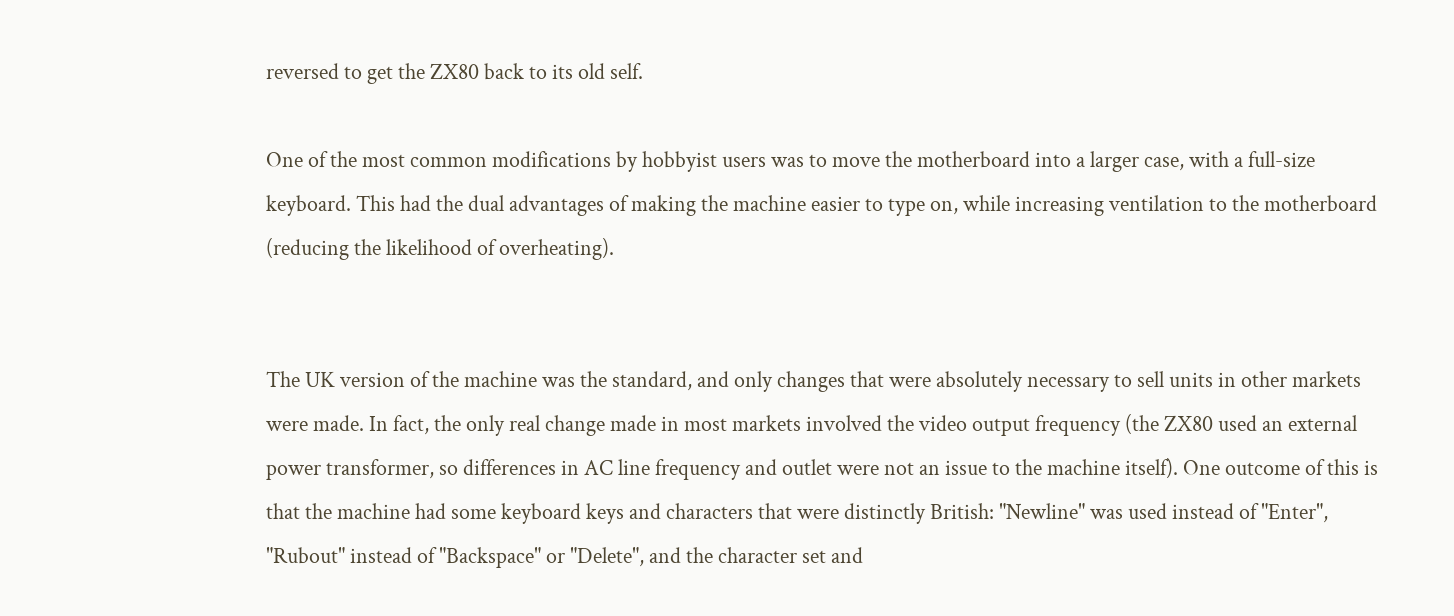reversed to get the ZX80 back to its old self.

One of the most common modifications by hobbyist users was to move the motherboard into a larger case, with a full-size keyboard. This had the dual advantages of making the machine easier to type on, while increasing ventilation to the motherboard (reducing the likelihood of overheating).


The UK version of the machine was the standard, and only changes that were absolutely necessary to sell units in other markets were made. In fact, the only real change made in most markets involved the video output frequency (the ZX80 used an external power transformer, so differences in AC line frequency and outlet were not an issue to the machine itself). One outcome of this is that the machine had some keyboard keys and characters that were distinctly British: "Newline" was used instead of "Enter", "Rubout" instead of "Backspace" or "Delete", and the character set and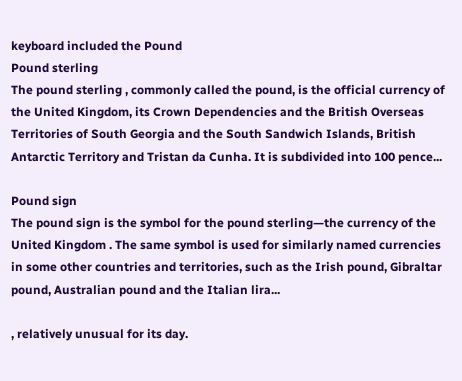keyboard included the Pound
Pound sterling
The pound sterling , commonly called the pound, is the official currency of the United Kingdom, its Crown Dependencies and the British Overseas Territories of South Georgia and the South Sandwich Islands, British Antarctic Territory and Tristan da Cunha. It is subdivided into 100 pence...

Pound sign
The pound sign is the symbol for the pound sterling—the currency of the United Kingdom . The same symbol is used for similarly named currencies in some other countries and territories, such as the Irish pound, Gibraltar pound, Australian pound and the Italian lira...

, relatively unusual for its day.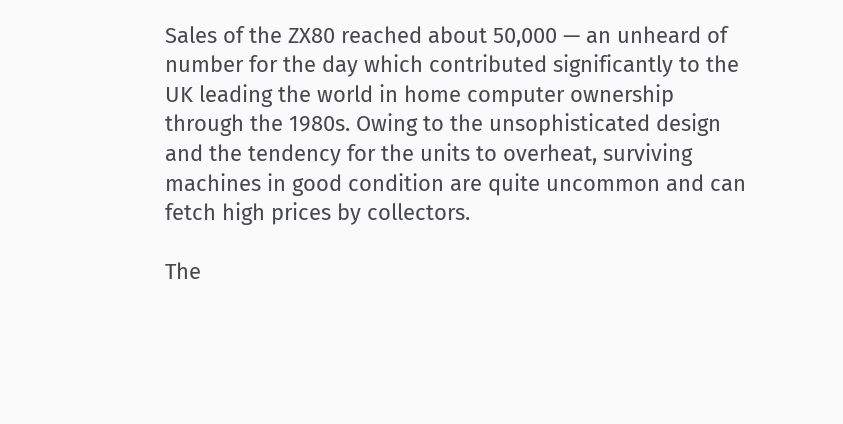Sales of the ZX80 reached about 50,000 — an unheard of number for the day which contributed significantly to the UK leading the world in home computer ownership through the 1980s. Owing to the unsophisticated design and the tendency for the units to overheat, surviving machines in good condition are quite uncommon and can fetch high prices by collectors.

The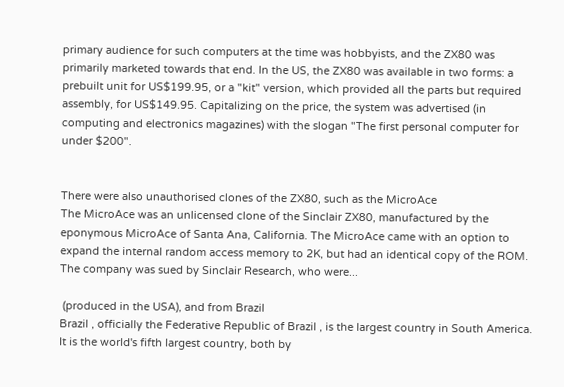primary audience for such computers at the time was hobbyists, and the ZX80 was primarily marketed towards that end. In the US, the ZX80 was available in two forms: a prebuilt unit for US$199.95, or a "kit" version, which provided all the parts but required assembly, for US$149.95. Capitalizing on the price, the system was advertised (in computing and electronics magazines) with the slogan "The first personal computer for under $200".


There were also unauthorised clones of the ZX80, such as the MicroAce
The MicroAce was an unlicensed clone of the Sinclair ZX80, manufactured by the eponymous MicroAce of Santa Ana, California. The MicroAce came with an option to expand the internal random access memory to 2K, but had an identical copy of the ROM. The company was sued by Sinclair Research, who were...

 (produced in the USA), and from Brazil
Brazil , officially the Federative Republic of Brazil , is the largest country in South America. It is the world's fifth largest country, both by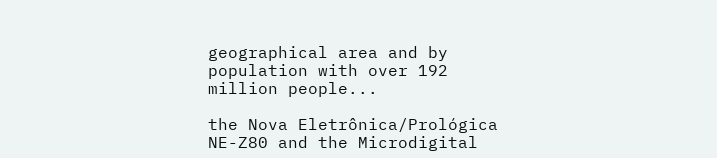geographical area and by population with over 192 million people...

the Nova Eletrônica/Prológica NE-Z80 and the Microdigital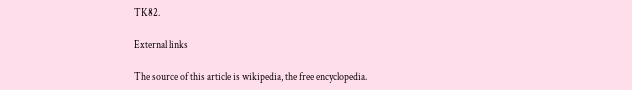TK82.

External links

The source of this article is wikipedia, the free encyclopedia.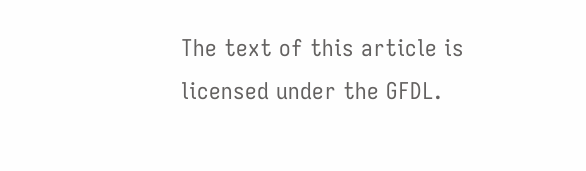The text of this article is licensed under the GFDL.